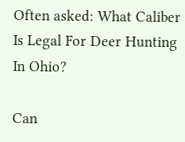Often asked: What Caliber Is Legal For Deer Hunting In Ohio?

Can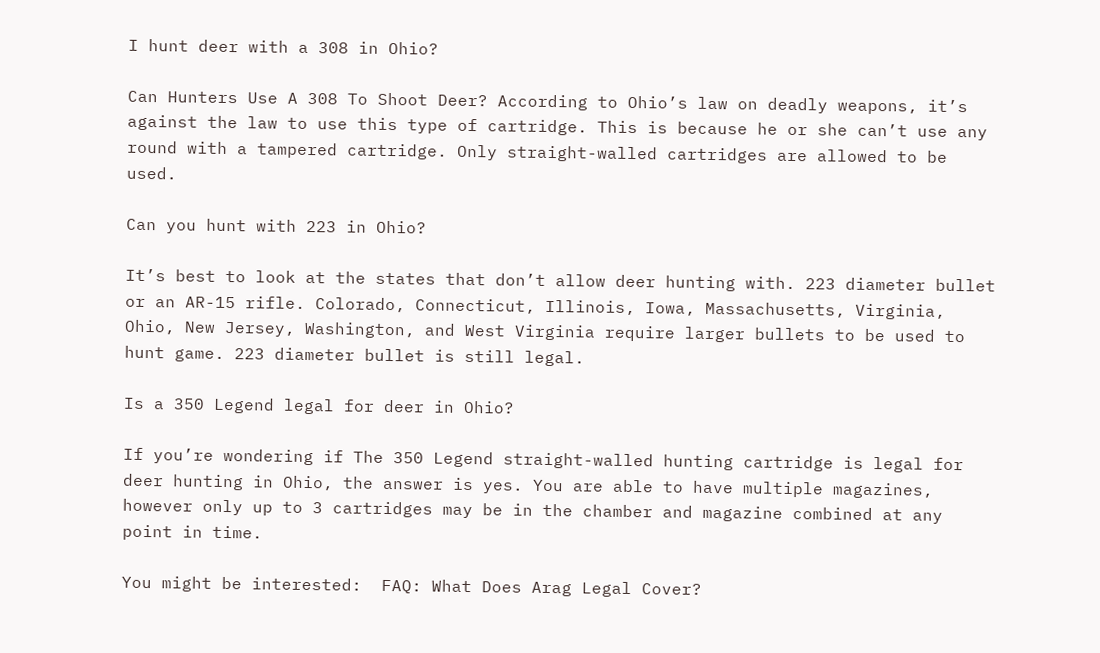I hunt deer with a 308 in Ohio?

Can Hunters Use A 308 To Shoot Deer? According to Ohio’s law on deadly weapons, it’s against the law to use this type of cartridge. This is because he or she can’t use any round with a tampered cartridge. Only straight-walled cartridges are allowed to be used.

Can you hunt with 223 in Ohio?

It’s best to look at the states that don’t allow deer hunting with. 223 diameter bullet or an AR-15 rifle. Colorado, Connecticut, Illinois, Iowa, Massachusetts, Virginia, Ohio, New Jersey, Washington, and West Virginia require larger bullets to be used to hunt game. 223 diameter bullet is still legal.

Is a 350 Legend legal for deer in Ohio?

If you’re wondering if The 350 Legend straight-walled hunting cartridge is legal for deer hunting in Ohio, the answer is yes. You are able to have multiple magazines, however only up to 3 cartridges may be in the chamber and magazine combined at any point in time.

You might be interested:  FAQ: What Does Arag Legal Cover?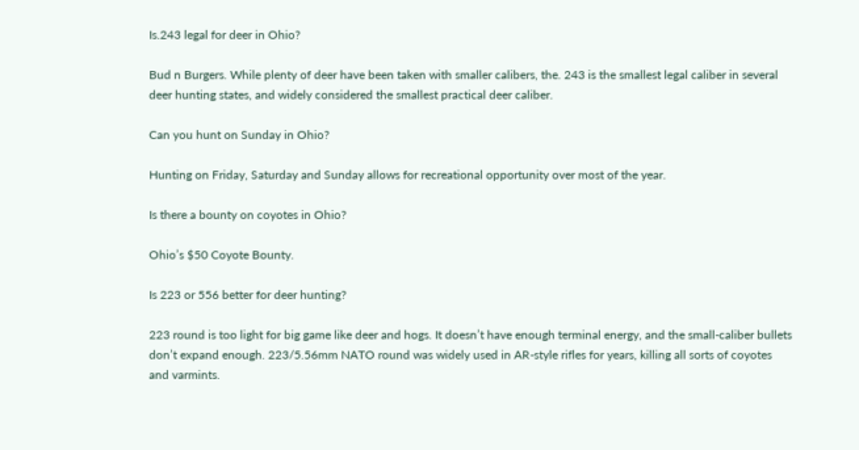Is.243 legal for deer in Ohio?

Bud n Burgers. While plenty of deer have been taken with smaller calibers, the. 243 is the smallest legal caliber in several deer hunting states, and widely considered the smallest practical deer caliber.

Can you hunt on Sunday in Ohio?

Hunting on Friday, Saturday and Sunday allows for recreational opportunity over most of the year.

Is there a bounty on coyotes in Ohio?

Ohio’s $50 Coyote Bounty.

Is 223 or 556 better for deer hunting?

223 round is too light for big game like deer and hogs. It doesn’t have enough terminal energy, and the small-caliber bullets don’t expand enough. 223/5.56mm NATO round was widely used in AR-style rifles for years, killing all sorts of coyotes and varmints.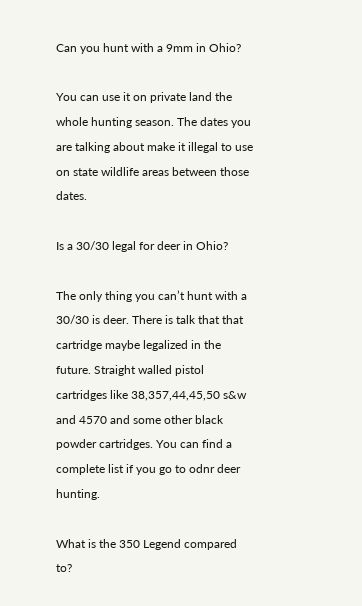Can you hunt with a 9mm in Ohio?

You can use it on private land the whole hunting season. The dates you are talking about make it illegal to use on state wildlife areas between those dates.

Is a 30/30 legal for deer in Ohio?

The only thing you can’t hunt with a 30/30 is deer. There is talk that that cartridge maybe legalized in the future. Straight walled pistol cartridges like 38,357,44,45,50 s&w and 4570 and some other black powder cartridges. You can find a complete list if you go to odnr deer hunting.

What is the 350 Legend compared to?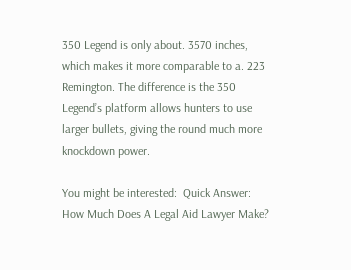350 Legend is only about. 3570 inches, which makes it more comparable to a. 223 Remington. The difference is the 350 Legend’s platform allows hunters to use larger bullets, giving the round much more knockdown power.

You might be interested:  Quick Answer: How Much Does A Legal Aid Lawyer Make?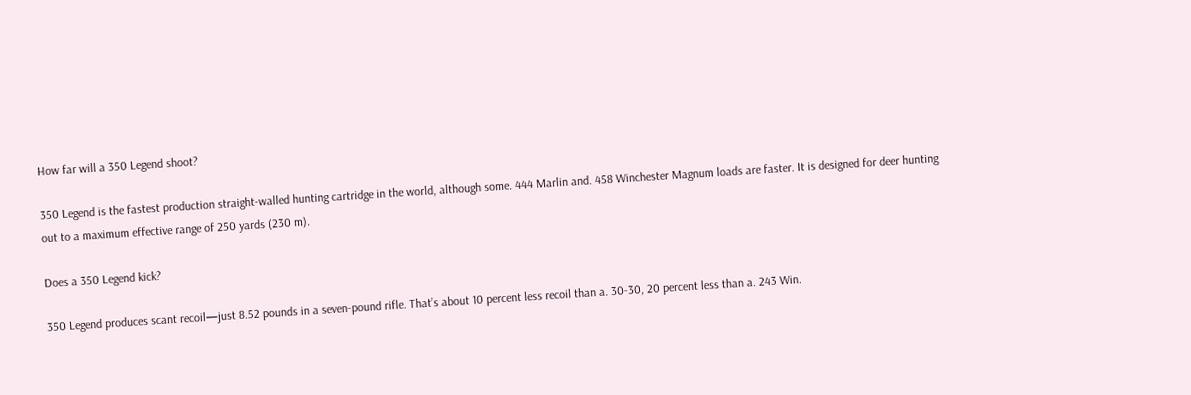How far will a 350 Legend shoot?

350 Legend is the fastest production straight-walled hunting cartridge in the world, although some. 444 Marlin and. 458 Winchester Magnum loads are faster. It is designed for deer hunting out to a maximum effective range of 250 yards (230 m).

Does a 350 Legend kick?

350 Legend produces scant recoil—just 8.52 pounds in a seven-pound rifle. That’s about 10 percent less recoil than a. 30-30, 20 percent less than a. 243 Win.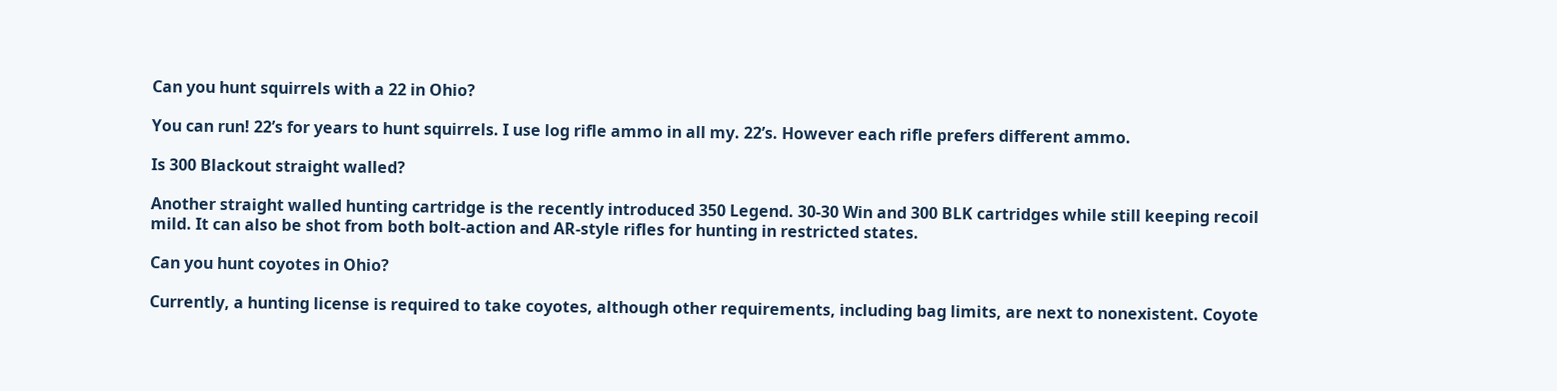Can you hunt squirrels with a 22 in Ohio?

You can run! 22’s for years to hunt squirrels. I use log rifle ammo in all my. 22’s. However each rifle prefers different ammo.

Is 300 Blackout straight walled?

Another straight walled hunting cartridge is the recently introduced 350 Legend. 30-30 Win and 300 BLK cartridges while still keeping recoil mild. It can also be shot from both bolt-action and AR-style rifles for hunting in restricted states.

Can you hunt coyotes in Ohio?

Currently, a hunting license is required to take coyotes, although other requirements, including bag limits, are next to nonexistent. Coyote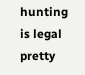hunting is legal pretty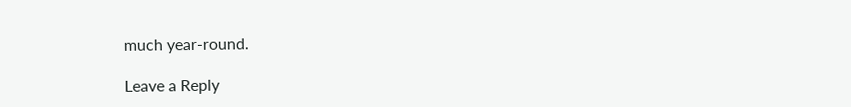much year-round.

Leave a Reply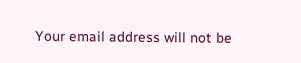Your email address will not be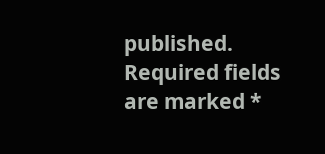published. Required fields are marked *